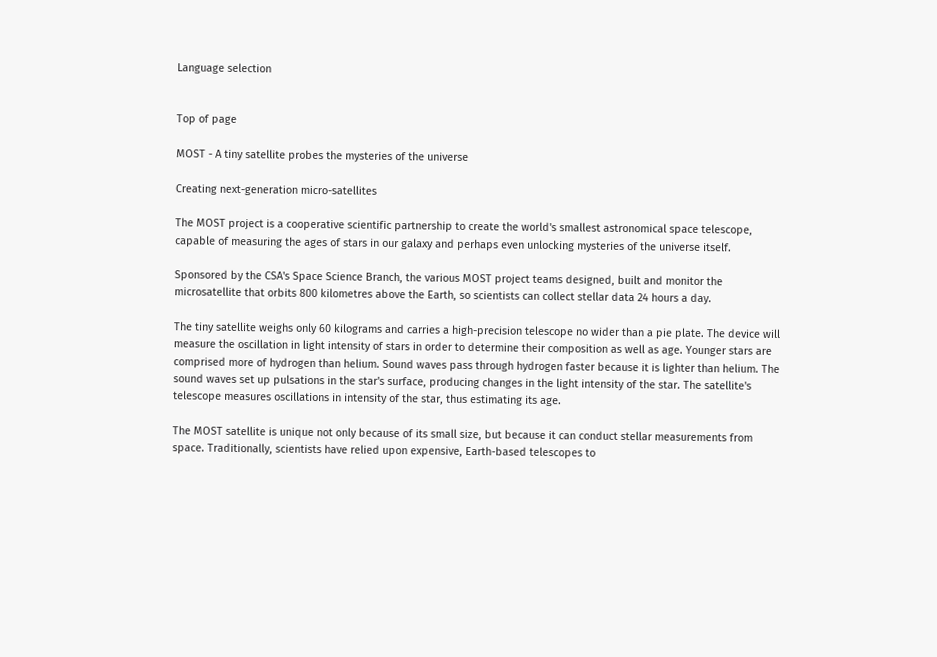Language selection


Top of page

MOST - A tiny satellite probes the mysteries of the universe

Creating next-generation micro-satellites

The MOST project is a cooperative scientific partnership to create the world's smallest astronomical space telescope, capable of measuring the ages of stars in our galaxy and perhaps even unlocking mysteries of the universe itself.

Sponsored by the CSA's Space Science Branch, the various MOST project teams designed, built and monitor the microsatellite that orbits 800 kilometres above the Earth, so scientists can collect stellar data 24 hours a day.

The tiny satellite weighs only 60 kilograms and carries a high-precision telescope no wider than a pie plate. The device will measure the oscillation in light intensity of stars in order to determine their composition as well as age. Younger stars are comprised more of hydrogen than helium. Sound waves pass through hydrogen faster because it is lighter than helium. The sound waves set up pulsations in the star's surface, producing changes in the light intensity of the star. The satellite's telescope measures oscillations in intensity of the star, thus estimating its age.

The MOST satellite is unique not only because of its small size, but because it can conduct stellar measurements from space. Traditionally, scientists have relied upon expensive, Earth-based telescopes to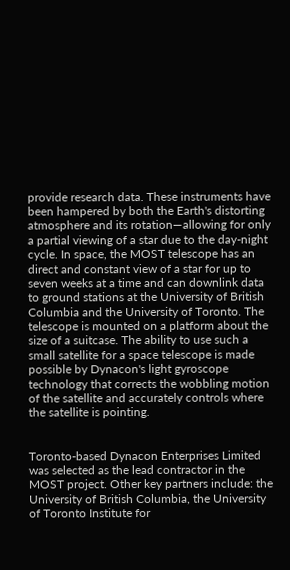provide research data. These instruments have been hampered by both the Earth's distorting atmosphere and its rotation—allowing for only a partial viewing of a star due to the day-night cycle. In space, the MOST telescope has an direct and constant view of a star for up to seven weeks at a time and can downlink data to ground stations at the University of British Columbia and the University of Toronto. The telescope is mounted on a platform about the size of a suitcase. The ability to use such a small satellite for a space telescope is made possible by Dynacon's light gyroscope technology that corrects the wobbling motion of the satellite and accurately controls where the satellite is pointing.


Toronto-based Dynacon Enterprises Limited was selected as the lead contractor in the MOST project. Other key partners include: the University of British Columbia, the University of Toronto Institute for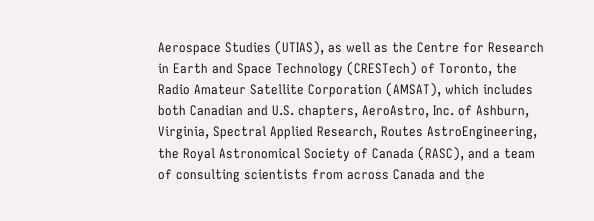Aerospace Studies (UTIAS), as well as the Centre for Research in Earth and Space Technology (CRESTech) of Toronto, the Radio Amateur Satellite Corporation (AMSAT), which includes both Canadian and U.S. chapters, AeroAstro, Inc. of Ashburn, Virginia, Spectral Applied Research, Routes AstroEngineering, the Royal Astronomical Society of Canada (RASC), and a team of consulting scientists from across Canada and the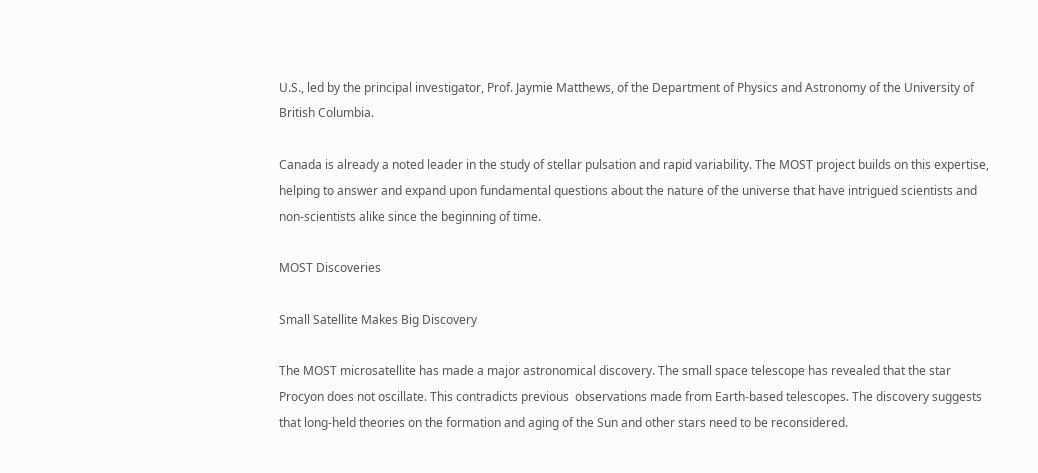U.S., led by the principal investigator, Prof. Jaymie Matthews, of the Department of Physics and Astronomy of the University of British Columbia.

Canada is already a noted leader in the study of stellar pulsation and rapid variability. The MOST project builds on this expertise, helping to answer and expand upon fundamental questions about the nature of the universe that have intrigued scientists and non-scientists alike since the beginning of time.

MOST Discoveries

Small Satellite Makes Big Discovery

The MOST microsatellite has made a major astronomical discovery. The small space telescope has revealed that the star Procyon does not oscillate. This contradicts previous  observations made from Earth-based telescopes. The discovery suggests that long-held theories on the formation and aging of the Sun and other stars need to be reconsidered.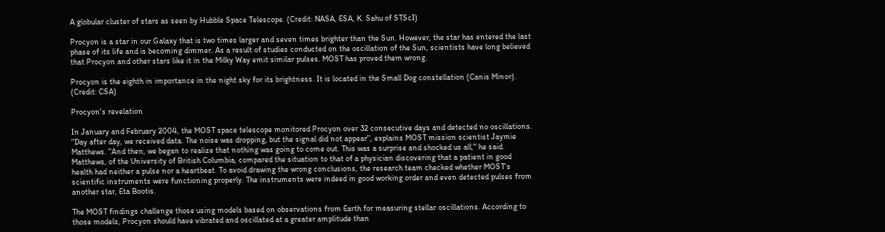A globular cluster of stars as seen by Hubble Space Telescope. (Credit: NASA, ESA, K. Sahu of STScI)

Procyon is a star in our Galaxy that is two times larger and seven times brighter than the Sun. However, the star has entered the last phase of its life and is becoming dimmer. As a result of studies conducted on the oscillation of the Sun, scientists have long believed that Procyon and other stars like it in the Milky Way emit similar pulses. MOST has proved them wrong.

Procyon is the eighth in importance in the night sky for its brightness. It is located in the Small Dog constellation (Canis Minor). (Credit: CSA)

Procyon's revelation

In January and February 2004, the MOST space telescope monitored Procyon over 32 consecutive days and detected no oscillations. "Day after day, we received data. The noise was dropping, but the signal did not appear", explains MOST mission scientist Jaymie Matthews. "And then, we began to realize that nothing was going to come out. This was a surprise and shocked us all," he said. Matthews, of the University of British Columbia, compared the situation to that of a physician discovering that a patient in good health had neither a pulse nor a heartbeat. To avoid drawing the wrong conclusions, the research team checked whether MOST's scientific instruments were functioning properly. The instruments were indeed in good working order and even detected pulses from another star, Eta Bootis.

The MOST findings challenge those using models based on observations from Earth for measuring stellar oscillations. According to those models, Procyon should have vibrated and oscillated at a greater amplitude than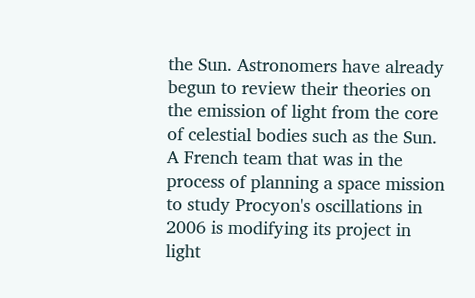the Sun. Astronomers have already begun to review their theories on the emission of light from the core of celestial bodies such as the Sun. A French team that was in the process of planning a space mission to study Procyon's oscillations in 2006 is modifying its project in light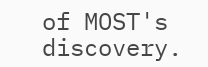of MOST's discovery.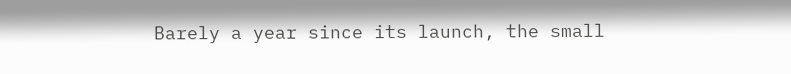Barely a year since its launch, the small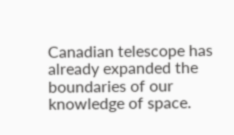Canadian telescope has already expanded the boundaries of our knowledge of space.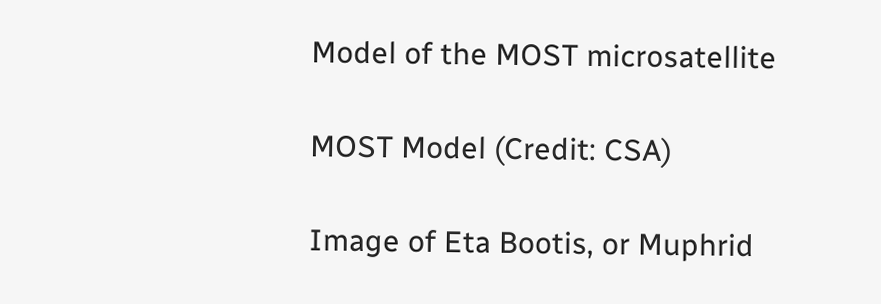Model of the MOST microsatellite

MOST Model (Credit: CSA)

Image of Eta Bootis, or Muphrid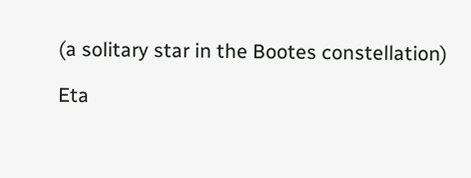(a solitary star in the Bootes constellation)

Eta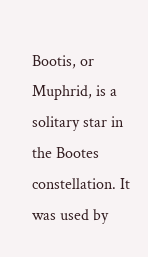Bootis, or Muphrid, is a solitary star in the Bootes constellation. It was used by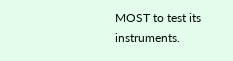MOST to test its instruments.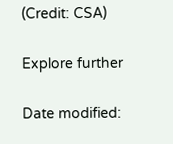(Credit: CSA)

Explore further

Date modified: